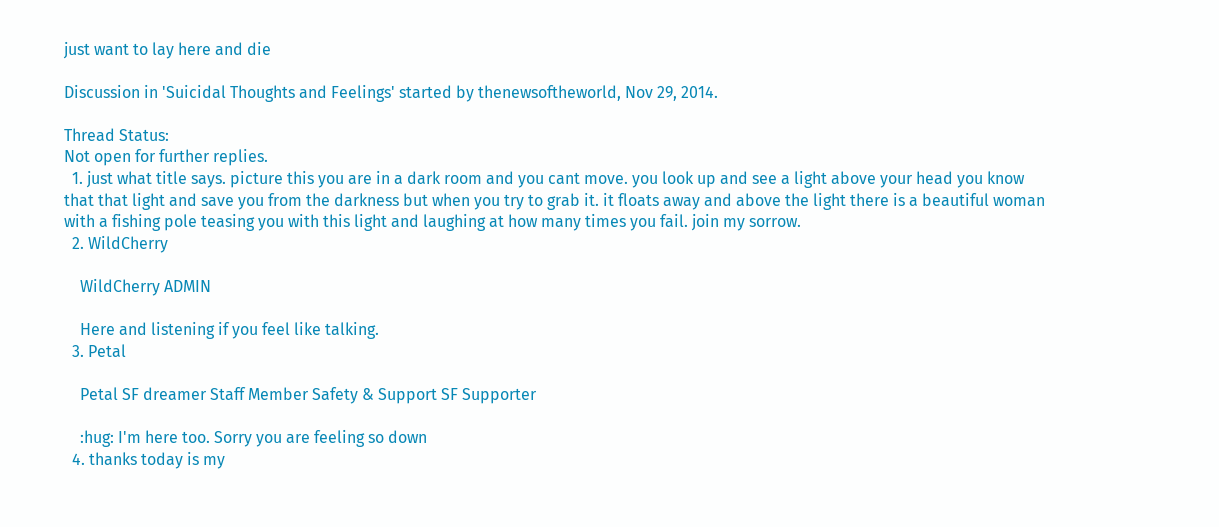just want to lay here and die

Discussion in 'Suicidal Thoughts and Feelings' started by thenewsoftheworld, Nov 29, 2014.

Thread Status:
Not open for further replies.
  1. just what title says. picture this you are in a dark room and you cant move. you look up and see a light above your head you know that that light and save you from the darkness but when you try to grab it. it floats away and above the light there is a beautiful woman with a fishing pole teasing you with this light and laughing at how many times you fail. join my sorrow.
  2. WildCherry

    WildCherry ADMIN

    Here and listening if you feel like talking.
  3. Petal

    Petal SF dreamer Staff Member Safety & Support SF Supporter

    :hug: I'm here too. Sorry you are feeling so down
  4. thanks today is my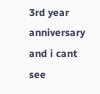3rd year anniversary and i cant see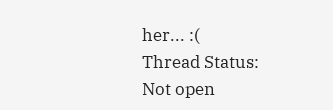her... :(
Thread Status:
Not open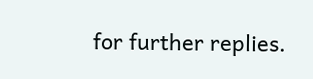for further replies.